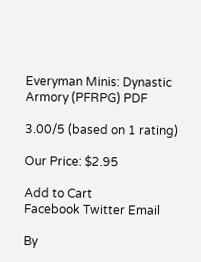Everyman Minis: Dynastic Armory (PFRPG) PDF

3.00/5 (based on 1 rating)

Our Price: $2.95

Add to Cart
Facebook Twitter Email

By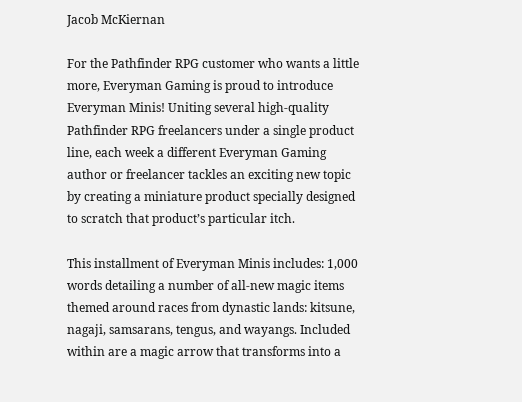Jacob McKiernan

For the Pathfinder RPG customer who wants a little more, Everyman Gaming is proud to introduce Everyman Minis! Uniting several high-quality Pathfinder RPG freelancers under a single product line, each week a different Everyman Gaming author or freelancer tackles an exciting new topic by creating a miniature product specially designed to scratch that product’s particular itch.

This installment of Everyman Minis includes: 1,000 words detailing a number of all-new magic items themed around races from dynastic lands: kitsune, nagaji, samsarans, tengus, and wayangs. Included within are a magic arrow that transforms into a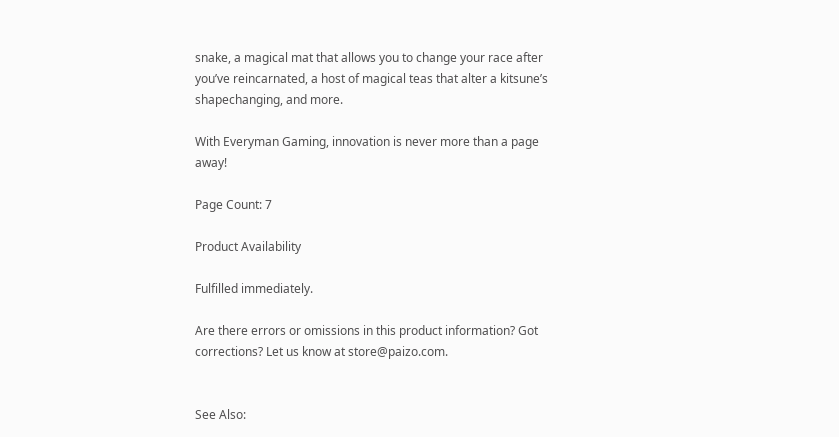snake, a magical mat that allows you to change your race after you’ve reincarnated, a host of magical teas that alter a kitsune’s shapechanging, and more.

With Everyman Gaming, innovation is never more than a page away!

Page Count: 7

Product Availability

Fulfilled immediately.

Are there errors or omissions in this product information? Got corrections? Let us know at store@paizo.com.


See Also: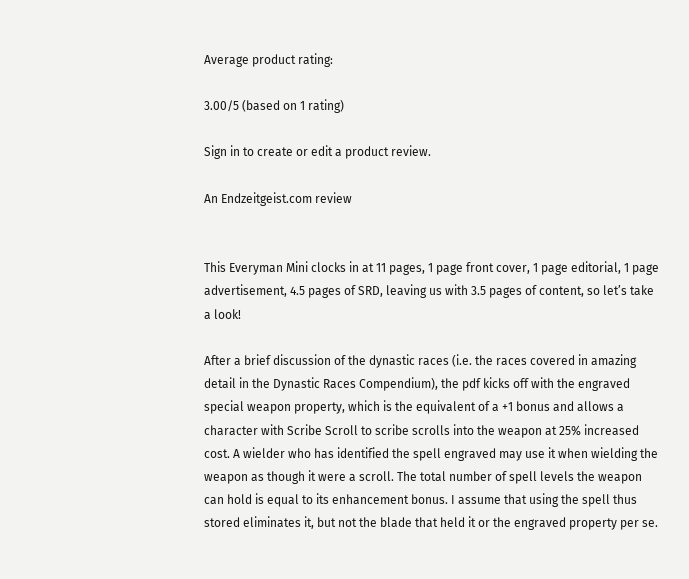Average product rating:

3.00/5 (based on 1 rating)

Sign in to create or edit a product review.

An Endzeitgeist.com review


This Everyman Mini clocks in at 11 pages, 1 page front cover, 1 page editorial, 1 page advertisement, 4.5 pages of SRD, leaving us with 3.5 pages of content, so let’s take a look!

After a brief discussion of the dynastic races (i.e. the races covered in amazing detail in the Dynastic Races Compendium), the pdf kicks off with the engraved special weapon property, which is the equivalent of a +1 bonus and allows a character with Scribe Scroll to scribe scrolls into the weapon at 25% increased cost. A wielder who has identified the spell engraved may use it when wielding the weapon as though it were a scroll. The total number of spell levels the weapon can hold is equal to its enhancement bonus. I assume that using the spell thus stored eliminates it, but not the blade that held it or the engraved property per se.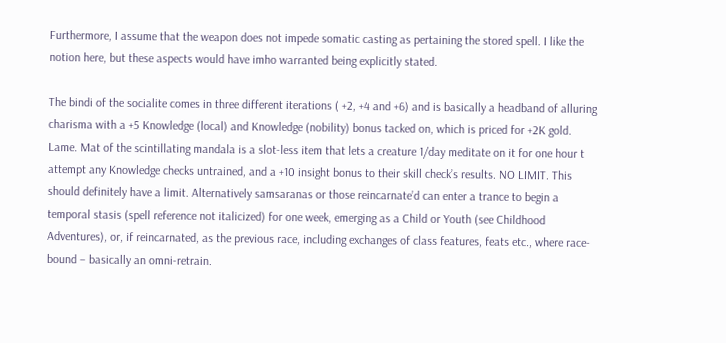Furthermore, I assume that the weapon does not impede somatic casting as pertaining the stored spell. I like the notion here, but these aspects would have imho warranted being explicitly stated.

The bindi of the socialite comes in three different iterations ( +2, +4 and +6) and is basically a headband of alluring charisma with a +5 Knowledge (local) and Knowledge (nobility) bonus tacked on, which is priced for +2K gold. Lame. Mat of the scintillating mandala is a slot-less item that lets a creature 1/day meditate on it for one hour t attempt any Knowledge checks untrained, and a +10 insight bonus to their skill check’s results. NO LIMIT. This should definitely have a limit. Alternatively samsaranas or those reincarnate’d can enter a trance to begin a temporal stasis (spell reference not italicized) for one week, emerging as a Child or Youth (see Childhood Adventures), or, if reincarnated, as the previous race, including exchanges of class features, feats etc., where race-bound – basically an omni-retrain.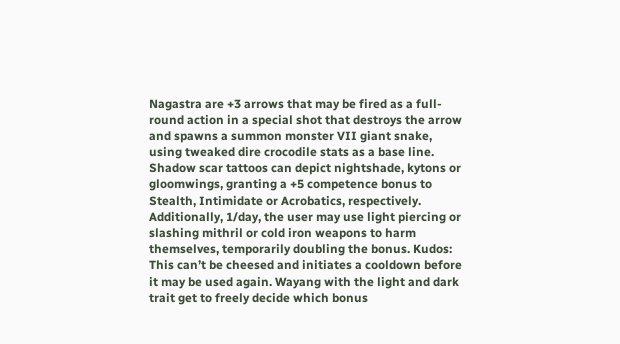Nagastra are +3 arrows that may be fired as a full-round action in a special shot that destroys the arrow and spawns a summon monster VII giant snake, using tweaked dire crocodile stats as a base line. Shadow scar tattoos can depict nightshade, kytons or gloomwings, granting a +5 competence bonus to Stealth, Intimidate or Acrobatics, respectively. Additionally, 1/day, the user may use light piercing or slashing mithril or cold iron weapons to harm themselves, temporarily doubling the bonus. Kudos: This can’t be cheesed and initiates a cooldown before it may be used again. Wayang with the light and dark trait get to freely decide which bonus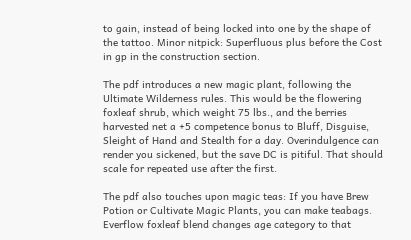to gain, instead of being locked into one by the shape of the tattoo. Minor nitpick: Superfluous plus before the Cost in gp in the construction section.

The pdf introduces a new magic plant, following the Ultimate Wilderness rules. This would be the flowering foxleaf shrub, which weight 75 lbs., and the berries harvested net a +5 competence bonus to Bluff, Disguise, Sleight of Hand and Stealth for a day. Overindulgence can render you sickened, but the save DC is pitiful. That should scale for repeated use after the first.

The pdf also touches upon magic teas: If you have Brew Potion or Cultivate Magic Plants, you can make teabags. Everflow foxleaf blend changes age category to that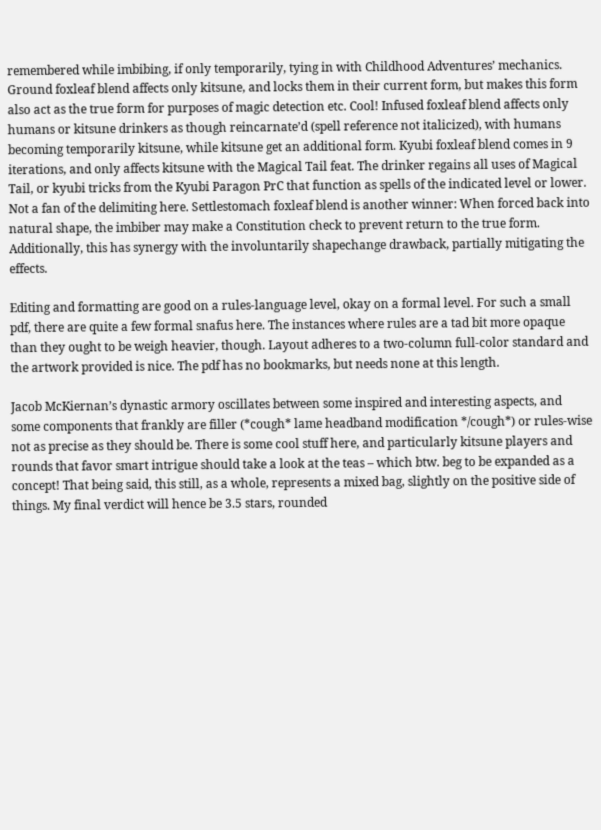remembered while imbibing, if only temporarily, tying in with Childhood Adventures’ mechanics. Ground foxleaf blend affects only kitsune, and locks them in their current form, but makes this form also act as the true form for purposes of magic detection etc. Cool! Infused foxleaf blend affects only humans or kitsune drinkers as though reincarnate’d (spell reference not italicized), with humans becoming temporarily kitsune, while kitsune get an additional form. Kyubi foxleaf blend comes in 9 iterations, and only affects kitsune with the Magical Tail feat. The drinker regains all uses of Magical Tail, or kyubi tricks from the Kyubi Paragon PrC that function as spells of the indicated level or lower. Not a fan of the delimiting here. Settlestomach foxleaf blend is another winner: When forced back into natural shape, the imbiber may make a Constitution check to prevent return to the true form. Additionally, this has synergy with the involuntarily shapechange drawback, partially mitigating the effects.

Editing and formatting are good on a rules-language level, okay on a formal level. For such a small pdf, there are quite a few formal snafus here. The instances where rules are a tad bit more opaque than they ought to be weigh heavier, though. Layout adheres to a two-column full-color standard and the artwork provided is nice. The pdf has no bookmarks, but needs none at this length.

Jacob McKiernan’s dynastic armory oscillates between some inspired and interesting aspects, and some components that frankly are filler (*cough* lame headband modification */cough*) or rules-wise not as precise as they should be. There is some cool stuff here, and particularly kitsune players and rounds that favor smart intrigue should take a look at the teas – which btw. beg to be expanded as a concept! That being said, this still, as a whole, represents a mixed bag, slightly on the positive side of things. My final verdict will hence be 3.5 stars, rounded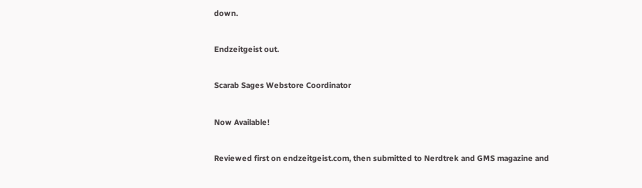down.

Endzeitgeist out.

Scarab Sages Webstore Coordinator

Now Available!

Reviewed first on endzeitgeist.com, then submitted to Nerdtrek and GMS magazine and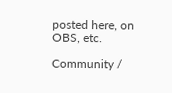posted here, on OBS, etc.

Community /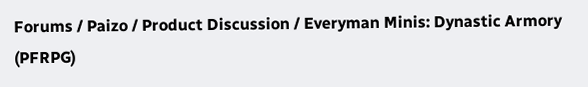Forums / Paizo / Product Discussion / Everyman Minis: Dynastic Armory (PFRPG)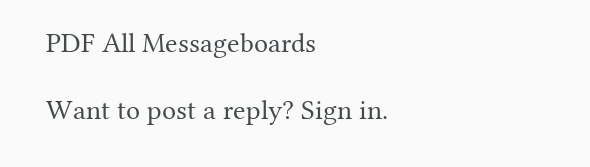PDF All Messageboards

Want to post a reply? Sign in.